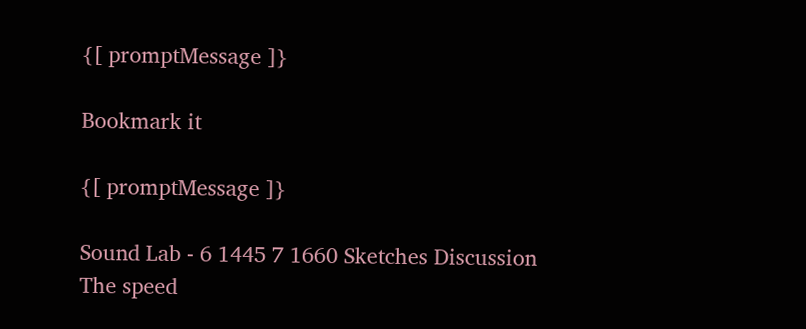{[ promptMessage ]}

Bookmark it

{[ promptMessage ]}

Sound Lab - 6 1445 7 1660 Sketches Discussion The speed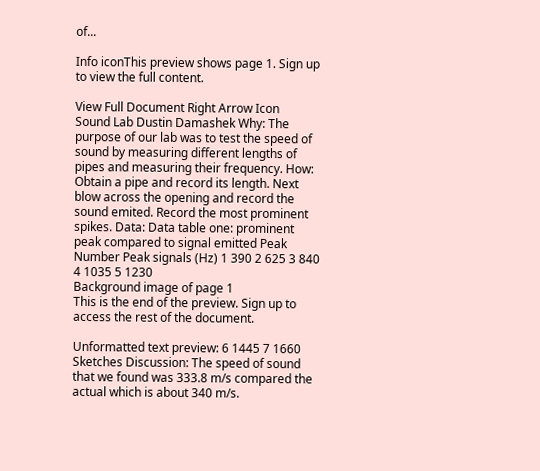of...

Info iconThis preview shows page 1. Sign up to view the full content.

View Full Document Right Arrow Icon
Sound Lab Dustin Damashek Why: The purpose of our lab was to test the speed of sound by measuring different lengths of pipes and measuring their frequency. How: Obtain a pipe and record its length. Next blow across the opening and record the sound emited. Record the most prominent spikes. Data: Data table one: prominent peak compared to signal emitted Peak Number Peak signals (Hz) 1 390 2 625 3 840 4 1035 5 1230
Background image of page 1
This is the end of the preview. Sign up to access the rest of the document.

Unformatted text preview: 6 1445 7 1660 Sketches Discussion: The speed of sound that we found was 333.8 m/s compared the actual which is about 340 m/s.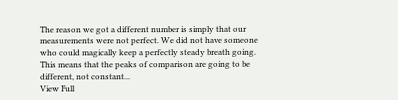The reason we got a different number is simply that our measurements were not perfect. We did not have someone who could magically keep a perfectly steady breath going. This means that the peaks of comparison are going to be different, not constant...
View Full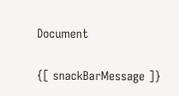Document

{[ snackBarMessage ]}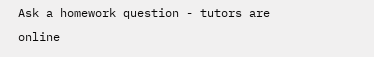Ask a homework question - tutors are online